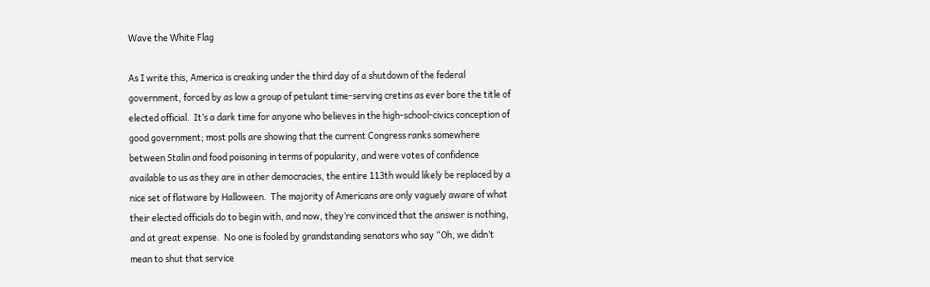Wave the White Flag

As I write this, America is creaking under the third day of a shutdown of the federal government, forced by as low a group of petulant time-serving cretins as ever bore the title of elected official.  It’s a dark time for anyone who believes in the high-school-civics conception of good government; most polls are showing that the current Congress ranks somewhere between Stalin and food poisoning in terms of popularity, and were votes of confidence available to us as they are in other democracies, the entire 113th would likely be replaced by a nice set of flatware by Halloween.  The majority of Americans are only vaguely aware of what their elected officials do to begin with, and now, they’re convinced that the answer is nothing, and at great expense.  No one is fooled by grandstanding senators who say “Oh, we didn’t mean to shut that service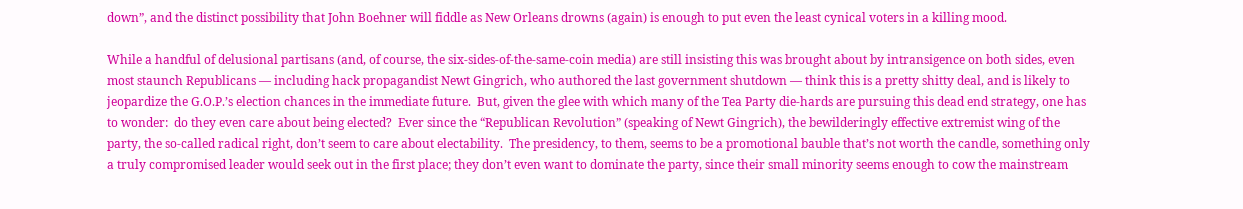down”, and the distinct possibility that John Boehner will fiddle as New Orleans drowns (again) is enough to put even the least cynical voters in a killing mood.

While a handful of delusional partisans (and, of course, the six-sides-of-the-same-coin media) are still insisting this was brought about by intransigence on both sides, even most staunch Republicans — including hack propagandist Newt Gingrich, who authored the last government shutdown — think this is a pretty shitty deal, and is likely to jeopardize the G.O.P.’s election chances in the immediate future.  But, given the glee with which many of the Tea Party die-hards are pursuing this dead end strategy, one has to wonder:  do they even care about being elected?  Ever since the “Republican Revolution” (speaking of Newt Gingrich), the bewilderingly effective extremist wing of the party, the so-called radical right, don’t seem to care about electability.  The presidency, to them, seems to be a promotional bauble that’s not worth the candle, something only a truly compromised leader would seek out in the first place; they don’t even want to dominate the party, since their small minority seems enough to cow the mainstream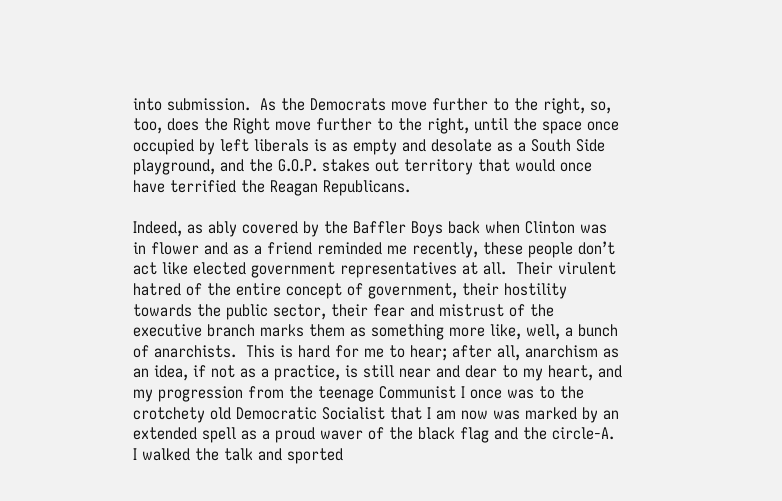into submission.  As the Democrats move further to the right, so, too, does the Right move further to the right, until the space once occupied by left liberals is as empty and desolate as a South Side playground, and the G.O.P. stakes out territory that would once have terrified the Reagan Republicans.

Indeed, as ably covered by the Baffler Boys back when Clinton was in flower and as a friend reminded me recently, these people don’t act like elected government representatives at all.  Their virulent hatred of the entire concept of government, their hostility towards the public sector, their fear and mistrust of the executive branch marks them as something more like, well, a bunch of anarchists.  This is hard for me to hear; after all, anarchism as an idea, if not as a practice, is still near and dear to my heart, and my progression from the teenage Communist I once was to the crotchety old Democratic Socialist that I am now was marked by an extended spell as a proud waver of the black flag and the circle-A.  I walked the talk and sported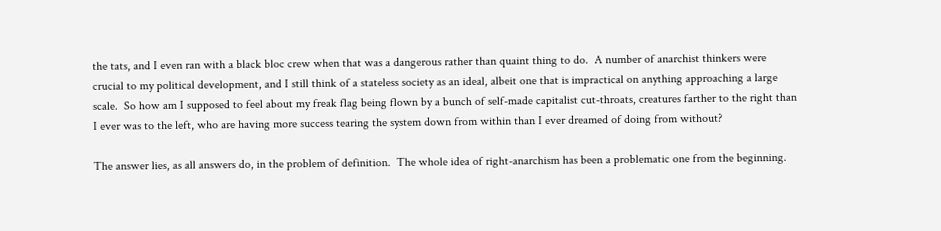the tats, and I even ran with a black bloc crew when that was a dangerous rather than quaint thing to do.  A number of anarchist thinkers were crucial to my political development, and I still think of a stateless society as an ideal, albeit one that is impractical on anything approaching a large scale.  So how am I supposed to feel about my freak flag being flown by a bunch of self-made capitalist cut-throats, creatures farther to the right than I ever was to the left, who are having more success tearing the system down from within than I ever dreamed of doing from without?

The answer lies, as all answers do, in the problem of definition.  The whole idea of right-anarchism has been a problematic one from the beginning.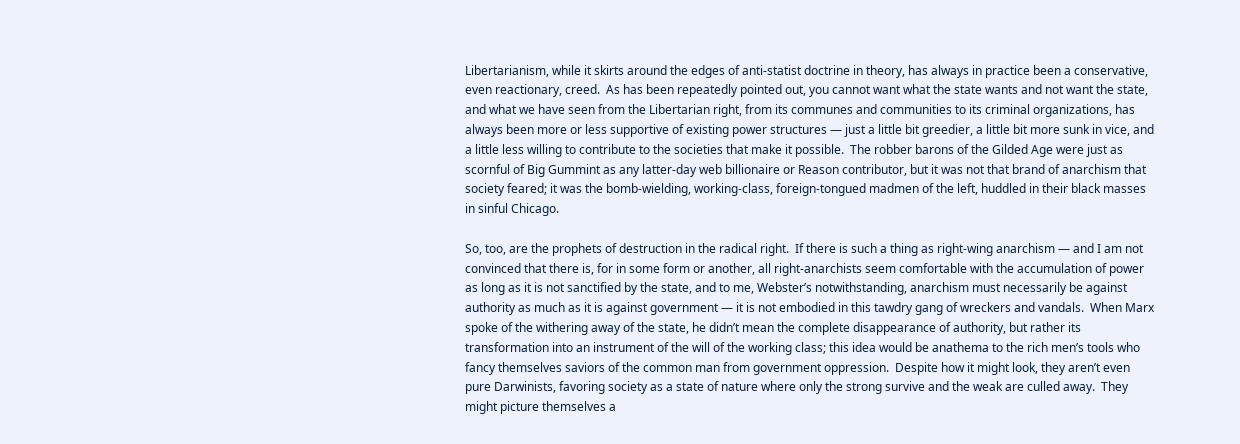Libertarianism, while it skirts around the edges of anti-statist doctrine in theory, has always in practice been a conservative, even reactionary, creed.  As has been repeatedly pointed out, you cannot want what the state wants and not want the state, and what we have seen from the Libertarian right, from its communes and communities to its criminal organizations, has always been more or less supportive of existing power structures — just a little bit greedier, a little bit more sunk in vice, and a little less willing to contribute to the societies that make it possible.  The robber barons of the Gilded Age were just as scornful of Big Gummint as any latter-day web billionaire or Reason contributor, but it was not that brand of anarchism that society feared; it was the bomb-wielding, working-class, foreign-tongued madmen of the left, huddled in their black masses in sinful Chicago.

So, too, are the prophets of destruction in the radical right.  If there is such a thing as right-wing anarchism — and I am not convinced that there is, for in some form or another, all right-anarchists seem comfortable with the accumulation of power as long as it is not sanctified by the state, and to me, Webster’s notwithstanding, anarchism must necessarily be against authority as much as it is against government — it is not embodied in this tawdry gang of wreckers and vandals.  When Marx spoke of the withering away of the state, he didn’t mean the complete disappearance of authority, but rather its transformation into an instrument of the will of the working class; this idea would be anathema to the rich men’s tools who fancy themselves saviors of the common man from government oppression.  Despite how it might look, they aren’t even pure Darwinists, favoring society as a state of nature where only the strong survive and the weak are culled away.  They might picture themselves a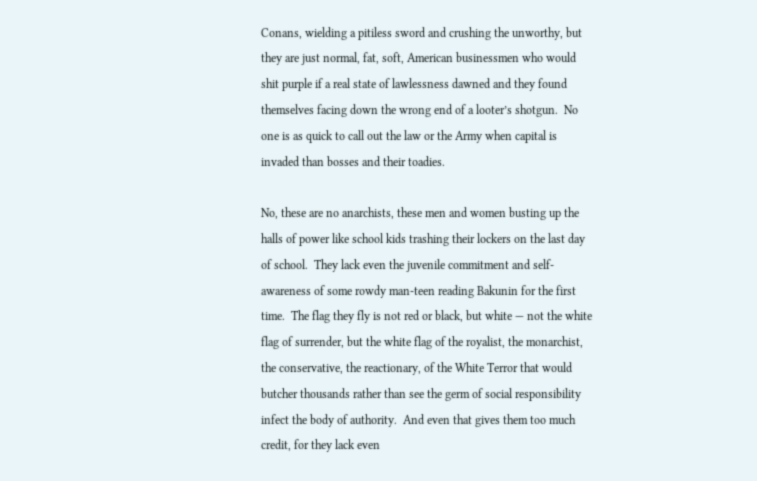Conans, wielding a pitiless sword and crushing the unworthy, but they are just normal, fat, soft, American businessmen who would shit purple if a real state of lawlessness dawned and they found themselves facing down the wrong end of a looter’s shotgun.  No one is as quick to call out the law or the Army when capital is invaded than bosses and their toadies.

No, these are no anarchists, these men and women busting up the halls of power like school kids trashing their lockers on the last day of school.  They lack even the juvenile commitment and self-awareness of some rowdy man-teen reading Bakunin for the first time.  The flag they fly is not red or black, but white — not the white flag of surrender, but the white flag of the royalist, the monarchist, the conservative, the reactionary, of the White Terror that would butcher thousands rather than see the germ of social responsibility infect the body of authority.  And even that gives them too much credit, for they lack even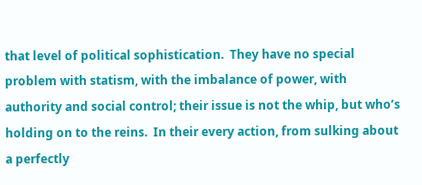that level of political sophistication.  They have no special problem with statism, with the imbalance of power, with authority and social control; their issue is not the whip, but who’s holding on to the reins.  In their every action, from sulking about a perfectly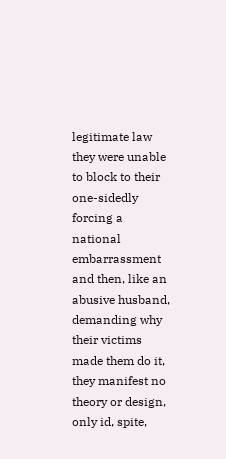legitimate law they were unable to block to their one-sidedly forcing a national embarrassment and then, like an abusive husband, demanding why their victims made them do it, they manifest no theory or design, only id, spite,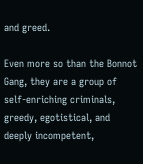and greed.

Even more so than the Bonnot Gang, they are a group of self-enriching criminals, greedy, egotistical, and deeply incompetent,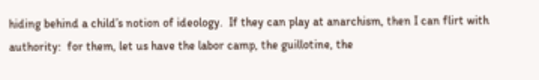hiding behind a child’s notion of ideology.  If they can play at anarchism, then I can flirt with authority:  for them, let us have the labor camp, the guillotine, the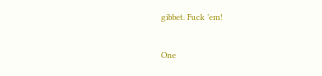gibbet. Fuck ’em!

One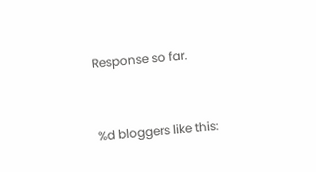Response so far.


%d bloggers like this: